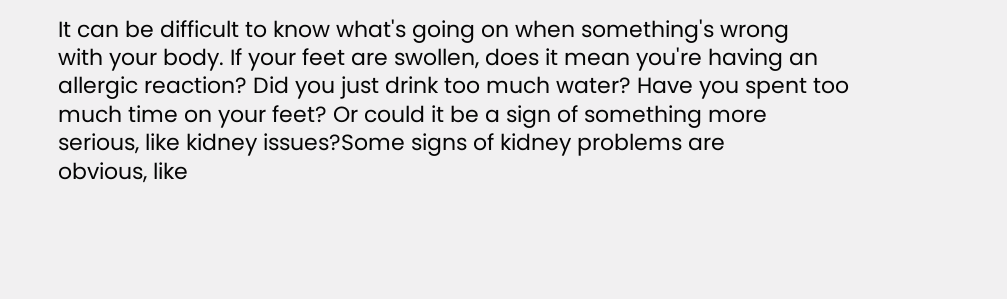It can be difficult to know what's going on when something's wrong
with your body. If your feet are swollen, does it mean you're having an
allergic reaction? Did you just drink too much water? Have you spent too
much time on your feet? Or could it be a sign of something more
serious, like kidney issues?Some signs of kidney problems are
obvious, like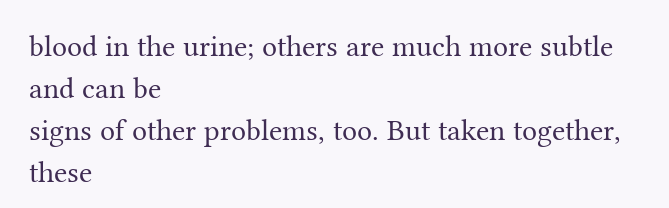blood in the urine; others are much more subtle and can be
signs of other problems, too. But taken together, these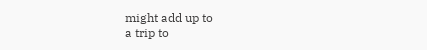might add up to
a trip to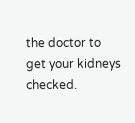the doctor to get your kidneys checked.